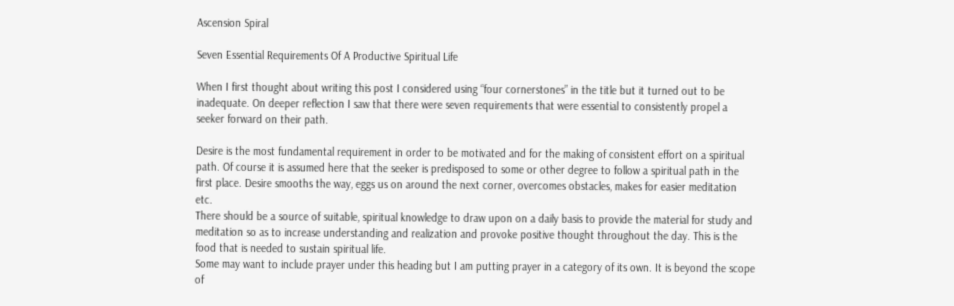Ascension Spiral

Seven Essential Requirements Of A Productive Spiritual Life

When I first thought about writing this post I considered using “four cornerstones” in the title but it turned out to be inadequate. On deeper reflection I saw that there were seven requirements that were essential to consistently propel a seeker forward on their path.

Desire is the most fundamental requirement in order to be motivated and for the making of consistent effort on a spiritual path. Of course it is assumed here that the seeker is predisposed to some or other degree to follow a spiritual path in the first place. Desire smooths the way, eggs us on around the next corner, overcomes obstacles, makes for easier meditation etc.
There should be a source of suitable, spiritual knowledge to draw upon on a daily basis to provide the material for study and meditation so as to increase understanding and realization and provoke positive thought throughout the day. This is the food that is needed to sustain spiritual life.
Some may want to include prayer under this heading but I am putting prayer in a category of its own. It is beyond the scope of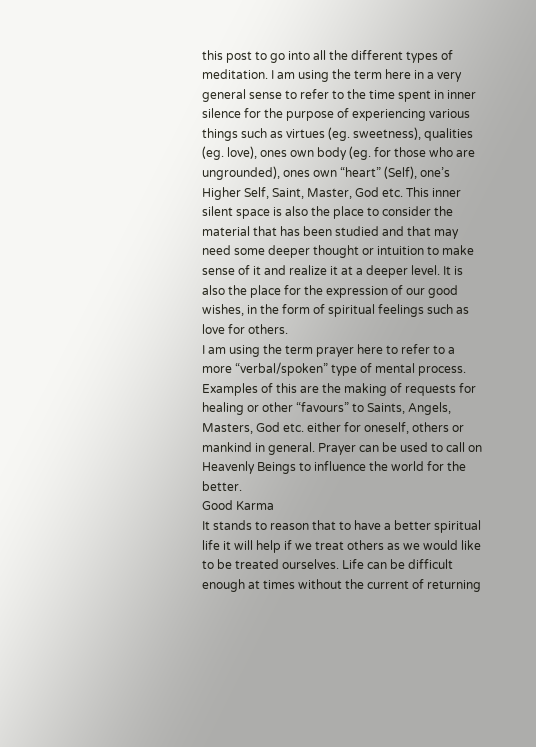this post to go into all the different types of meditation. I am using the term here in a very general sense to refer to the time spent in inner silence for the purpose of experiencing various things such as virtues (eg. sweetness), qualities (eg. love), ones own body (eg. for those who are ungrounded), ones own “heart” (Self), one’s Higher Self, Saint, Master, God etc. This inner silent space is also the place to consider the material that has been studied and that may need some deeper thought or intuition to make sense of it and realize it at a deeper level. It is also the place for the expression of our good wishes, in the form of spiritual feelings such as love for others.
I am using the term prayer here to refer to a more “verbal/spoken” type of mental process. Examples of this are the making of requests for healing or other “favours” to Saints, Angels, Masters, God etc. either for oneself, others or mankind in general. Prayer can be used to call on Heavenly Beings to influence the world for the better.
Good Karma
It stands to reason that to have a better spiritual life it will help if we treat others as we would like to be treated ourselves. Life can be difficult enough at times without the current of returning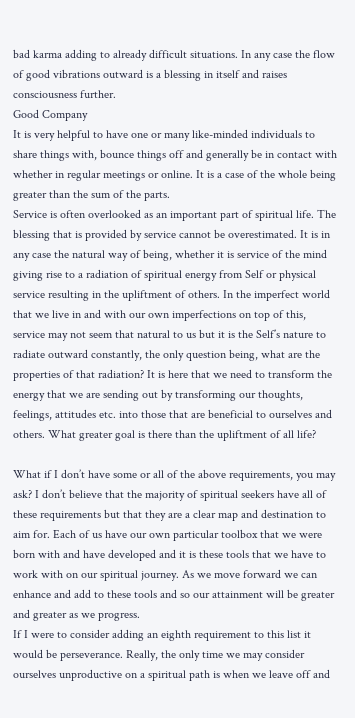bad karma adding to already difficult situations. In any case the flow of good vibrations outward is a blessing in itself and raises consciousness further.
Good Company
It is very helpful to have one or many like-minded individuals to share things with, bounce things off and generally be in contact with whether in regular meetings or online. It is a case of the whole being greater than the sum of the parts.
Service is often overlooked as an important part of spiritual life. The blessing that is provided by service cannot be overestimated. It is in any case the natural way of being, whether it is service of the mind giving rise to a radiation of spiritual energy from Self or physical service resulting in the upliftment of others. In the imperfect world that we live in and with our own imperfections on top of this, service may not seem that natural to us but it is the Self’s nature to radiate outward constantly, the only question being, what are the properties of that radiation? It is here that we need to transform the energy that we are sending out by transforming our thoughts, feelings, attitudes etc. into those that are beneficial to ourselves and others. What greater goal is there than the upliftment of all life?

What if I don’t have some or all of the above requirements, you may ask? I don’t believe that the majority of spiritual seekers have all of these requirements but that they are a clear map and destination to aim for. Each of us have our own particular toolbox that we were born with and have developed and it is these tools that we have to work with on our spiritual journey. As we move forward we can enhance and add to these tools and so our attainment will be greater and greater as we progress.
If I were to consider adding an eighth requirement to this list it would be perseverance. Really, the only time we may consider ourselves unproductive on a spiritual path is when we leave off and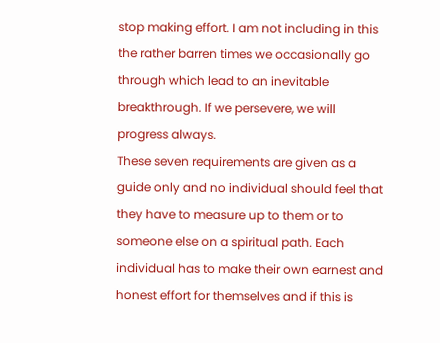stop making effort. I am not including in this the rather barren times we occasionally go through which lead to an inevitable breakthrough. If we persevere, we will progress always.
These seven requirements are given as a guide only and no individual should feel that they have to measure up to them or to someone else on a spiritual path. Each individual has to make their own earnest and honest effort for themselves and if this is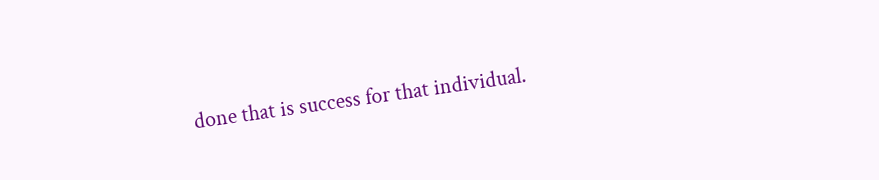done that is success for that individual.